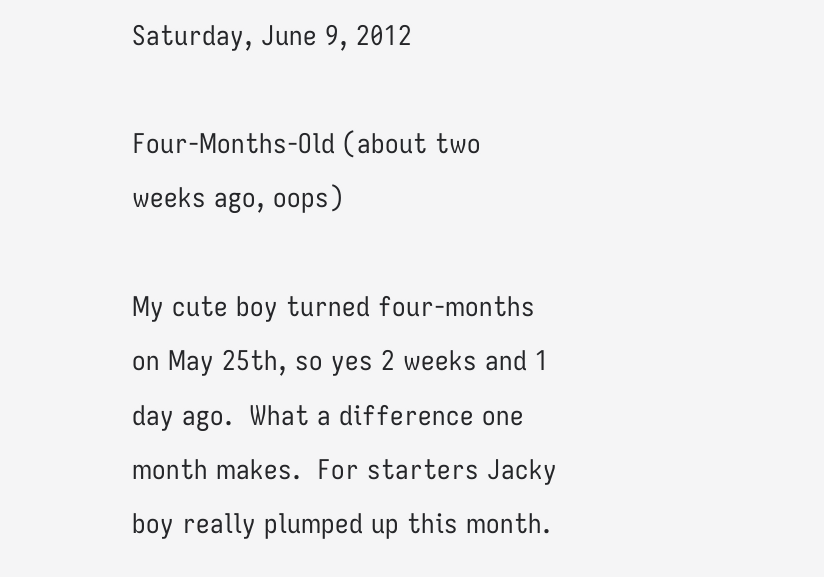Saturday, June 9, 2012

Four-Months-Old (about two weeks ago, oops)

My cute boy turned four-months on May 25th, so yes 2 weeks and 1 day ago.  What a difference one month makes.  For starters Jacky boy really plumped up this month.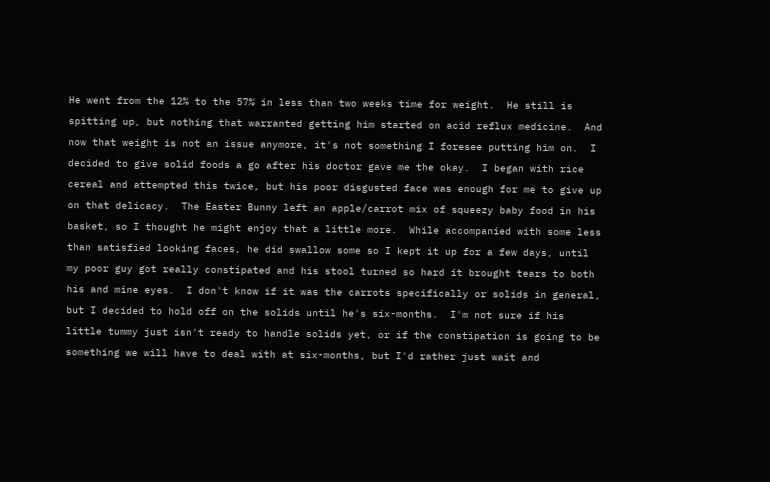He went from the 12% to the 57% in less than two weeks time for weight.  He still is spitting up, but nothing that warranted getting him started on acid reflux medicine.  And now that weight is not an issue anymore, it's not something I foresee putting him on.  I decided to give solid foods a go after his doctor gave me the okay.  I began with rice cereal and attempted this twice, but his poor disgusted face was enough for me to give up on that delicacy.  The Easter Bunny left an apple/carrot mix of squeezy baby food in his basket, so I thought he might enjoy that a little more.  While accompanied with some less than satisfied looking faces, he did swallow some so I kept it up for a few days, until my poor guy got really constipated and his stool turned so hard it brought tears to both his and mine eyes.  I don't know if it was the carrots specifically or solids in general, but I decided to hold off on the solids until he's six-months.  I'm not sure if his little tummy just isn't ready to handle solids yet, or if the constipation is going to be something we will have to deal with at six-months, but I'd rather just wait and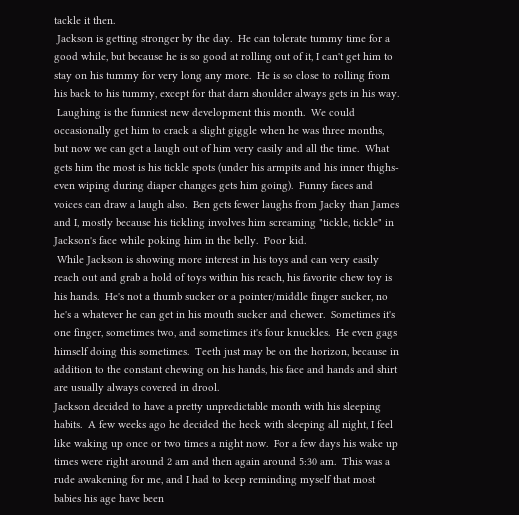tackle it then.
 Jackson is getting stronger by the day.  He can tolerate tummy time for a good while, but because he is so good at rolling out of it, I can't get him to stay on his tummy for very long any more.  He is so close to rolling from his back to his tummy, except for that darn shoulder always gets in his way.
 Laughing is the funniest new development this month.  We could occasionally get him to crack a slight giggle when he was three months, but now we can get a laugh out of him very easily and all the time.  What gets him the most is his tickle spots (under his armpits and his inner thighs- even wiping during diaper changes gets him going).  Funny faces and voices can draw a laugh also.  Ben gets fewer laughs from Jacky than James and I, mostly because his tickling involves him screaming "tickle, tickle" in Jackson's face while poking him in the belly.  Poor kid.
 While Jackson is showing more interest in his toys and can very easily reach out and grab a hold of toys within his reach, his favorite chew toy is his hands.  He's not a thumb sucker or a pointer/middle finger sucker, no he's a whatever he can get in his mouth sucker and chewer.  Sometimes it's one finger, sometimes two, and sometimes it's four knuckles.  He even gags himself doing this sometimes.  Teeth just may be on the horizon, because in addition to the constant chewing on his hands, his face and hands and shirt are usually always covered in drool.
Jackson decided to have a pretty unpredictable month with his sleeping habits.  A few weeks ago he decided the heck with sleeping all night, I feel like waking up once or two times a night now.  For a few days his wake up times were right around 2 am and then again around 5:30 am.  This was a rude awakening for me, and I had to keep reminding myself that most babies his age have been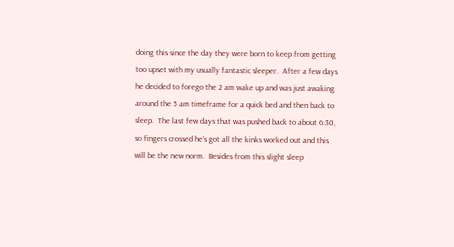doing this since the day they were born to keep from getting too upset with my usually fantastic sleeper.  After a few days he decided to forego the 2 am wake up and was just awaking around the 5 am timeframe for a quick bed and then back to sleep.  The last few days that was pushed back to about 6:30, so fingers crossed he's got all the kinks worked out and this will be the new norm.  Besides from this slight sleep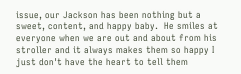issue, our Jackson has been nothing but a sweet, content, and happy baby.  He smiles at everyone when we are out and about from his stroller and it always makes them so happy I just don't have the heart to tell them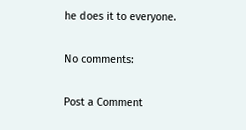he does it to everyone.

No comments:

Post a Comment